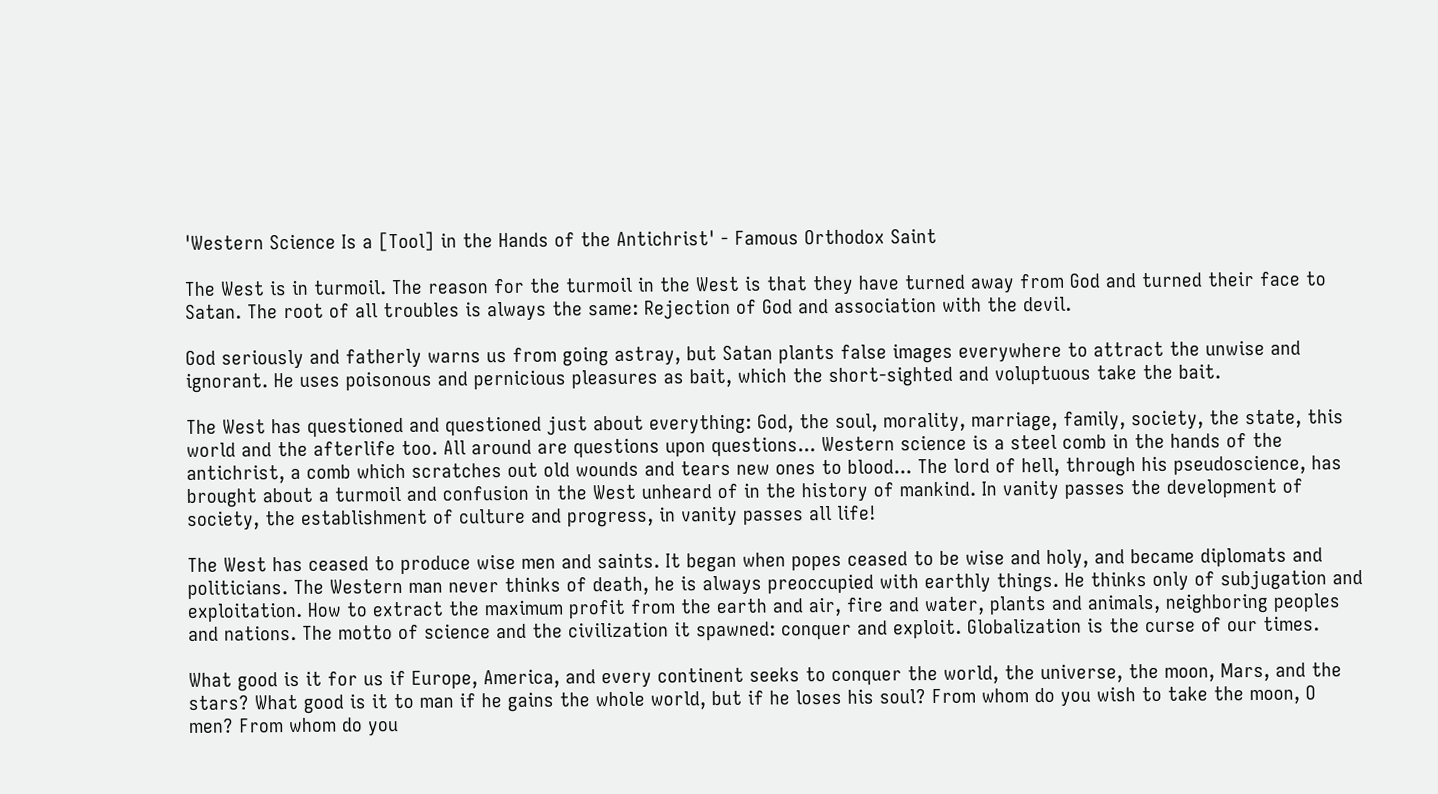'Western Science Is a [Tool] in the Hands of the Antichrist' - Famous Orthodox Saint

The West is in turmoil. The reason for the turmoil in the West is that they have turned away from God and turned their face to Satan. The root of all troubles is always the same: Rejection of God and association with the devil.

God seriously and fatherly warns us from going astray, but Satan plants false images everywhere to attract the unwise and ignorant. He uses poisonous and pernicious pleasures as bait, which the short-sighted and voluptuous take the bait.

The West has questioned and questioned just about everything: God, the soul, morality, marriage, family, society, the state, this world and the afterlife too. All around are questions upon questions... Western science is a steel comb in the hands of the antichrist, a comb which scratches out old wounds and tears new ones to blood... The lord of hell, through his pseudoscience, has brought about a turmoil and confusion in the West unheard of in the history of mankind. In vanity passes the development of society, the establishment of culture and progress, in vanity passes all life!

The West has ceased to produce wise men and saints. It began when popes ceased to be wise and holy, and became diplomats and politicians. The Western man never thinks of death, he is always preoccupied with earthly things. He thinks only of subjugation and exploitation. How to extract the maximum profit from the earth and air, fire and water, plants and animals, neighboring peoples and nations. The motto of science and the civilization it spawned: conquer and exploit. Globalization is the curse of our times.

What good is it for us if Europe, America, and every continent seeks to conquer the world, the universe, the moon, Mars, and the stars? What good is it to man if he gains the whole world, but if he loses his soul? From whom do you wish to take the moon, O men? From whom do you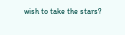wish to take the stars?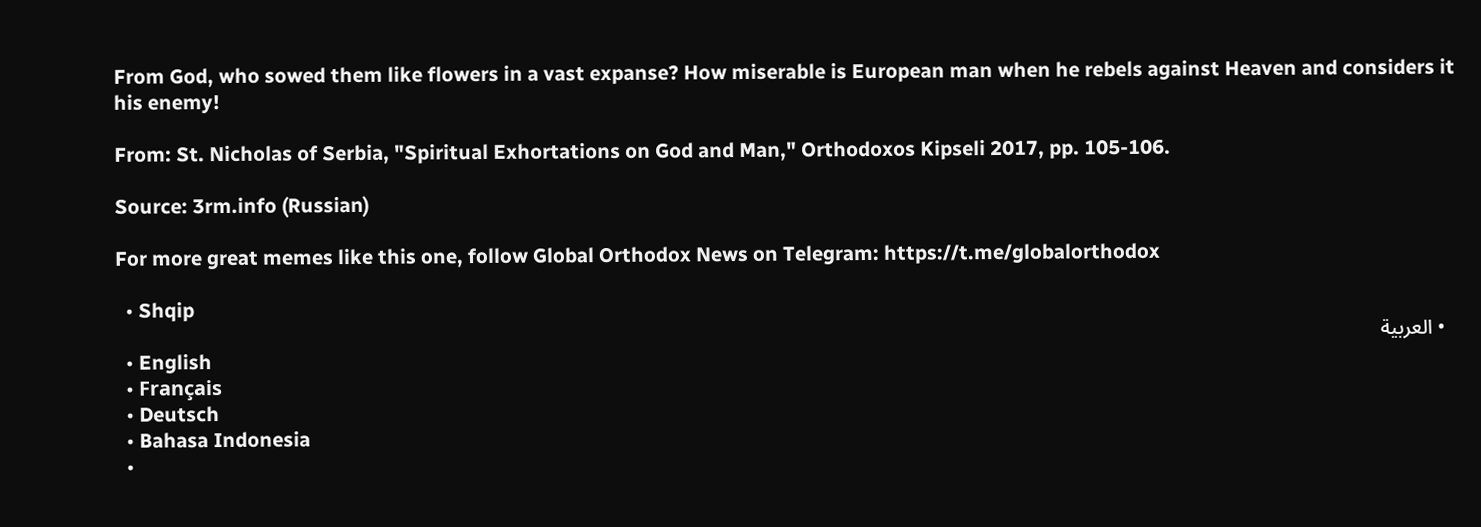From God, who sowed them like flowers in a vast expanse? How miserable is European man when he rebels against Heaven and considers it his enemy!

From: St. Nicholas of Serbia, "Spiritual Exhortations on God and Man," Orthodoxos Kipseli 2017, pp. 105-106.

Source: 3rm.info (Russian)

For more great memes like this one, follow Global Orthodox News on Telegram: https://t.me/globalorthodox

  • Shqip
  • العربية
  • English
  • Français
  • Deutsch
  • Bahasa Indonesia
  •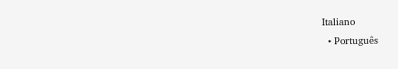Italiano
  • Português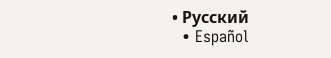• Русский
  • Español